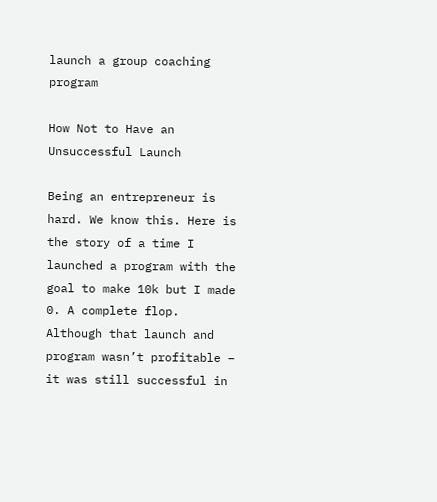launch a group coaching program

How Not to Have an Unsuccessful Launch

Being an entrepreneur is hard. We know this. Here is the story of a time I launched a program with the goal to make 10k but I made 0. A complete flop. Although that launch and program wasn’t profitable – it was still successful in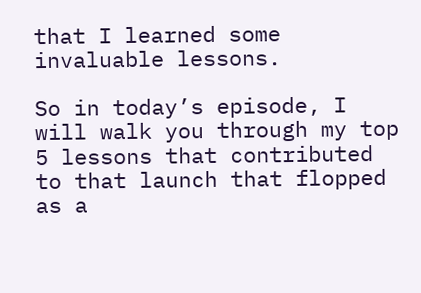that I learned some invaluable lessons.

So in today’s episode, I will walk you through my top 5 lessons that contributed to that launch that flopped as a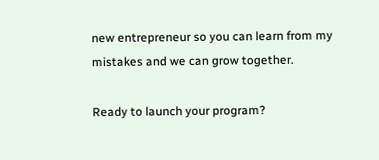new entrepreneur so you can learn from my mistakes and we can grow together.

Ready to launch your program?